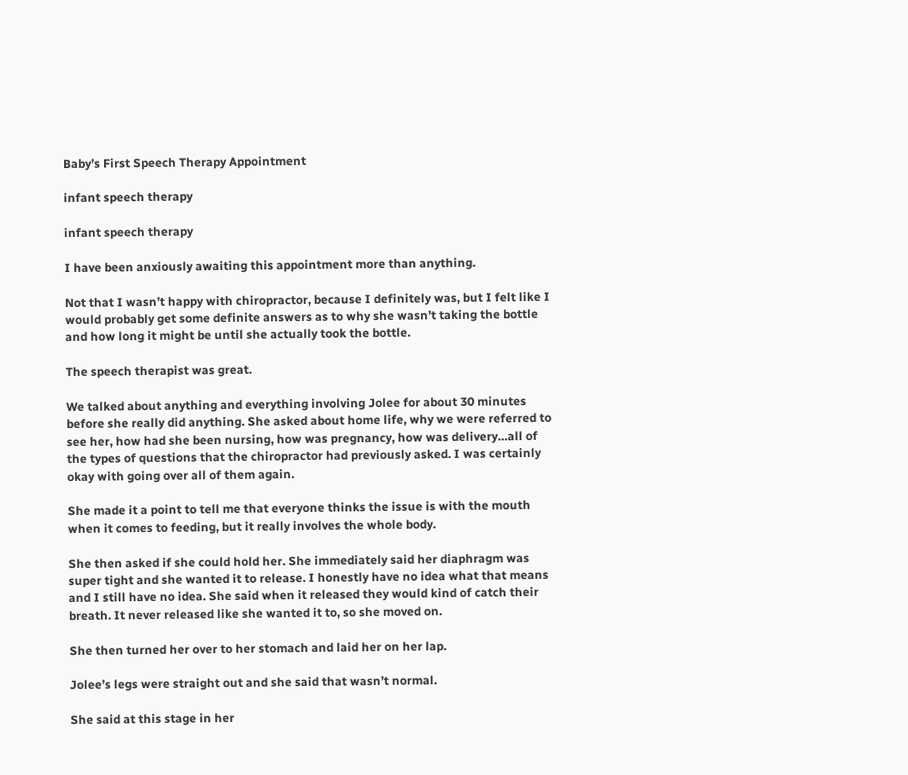Baby’s First Speech Therapy Appointment

infant speech therapy

infant speech therapy

I have been anxiously awaiting this appointment more than anything.

Not that I wasn’t happy with chiropractor, because I definitely was, but I felt like I would probably get some definite answers as to why she wasn’t taking the bottle and how long it might be until she actually took the bottle.

The speech therapist was great.

We talked about anything and everything involving Jolee for about 30 minutes before she really did anything. She asked about home life, why we were referred to see her, how had she been nursing, how was pregnancy, how was delivery…all of the types of questions that the chiropractor had previously asked. I was certainly okay with going over all of them again.

She made it a point to tell me that everyone thinks the issue is with the mouth when it comes to feeding, but it really involves the whole body.

She then asked if she could hold her. She immediately said her diaphragm was super tight and she wanted it to release. I honestly have no idea what that means and I still have no idea. She said when it released they would kind of catch their breath. It never released like she wanted it to, so she moved on.

She then turned her over to her stomach and laid her on her lap.

Jolee’s legs were straight out and she said that wasn’t normal.

She said at this stage in her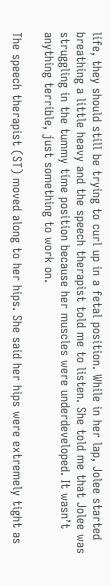life, they should still be trying to curl up in a fetal position. While in her lap, Jolee started breathing a little heavy and the speech therapist told me to listen. She told me that Jolee was struggling in the tummy time position because her muscles were underdeveloped. It wasn’t anything terrible, just something to work on.

The speech therapist (ST) moved along to her hips. She said her hips were extremely tight as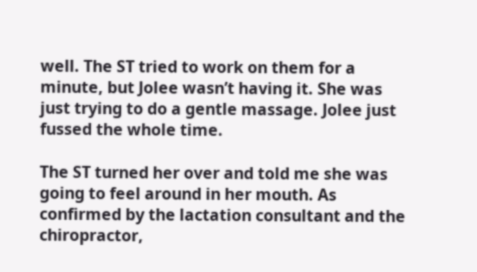well. The ST tried to work on them for a minute, but Jolee wasn’t having it. She was just trying to do a gentle massage. Jolee just fussed the whole time.

The ST turned her over and told me she was going to feel around in her mouth. As confirmed by the lactation consultant and the chiropractor,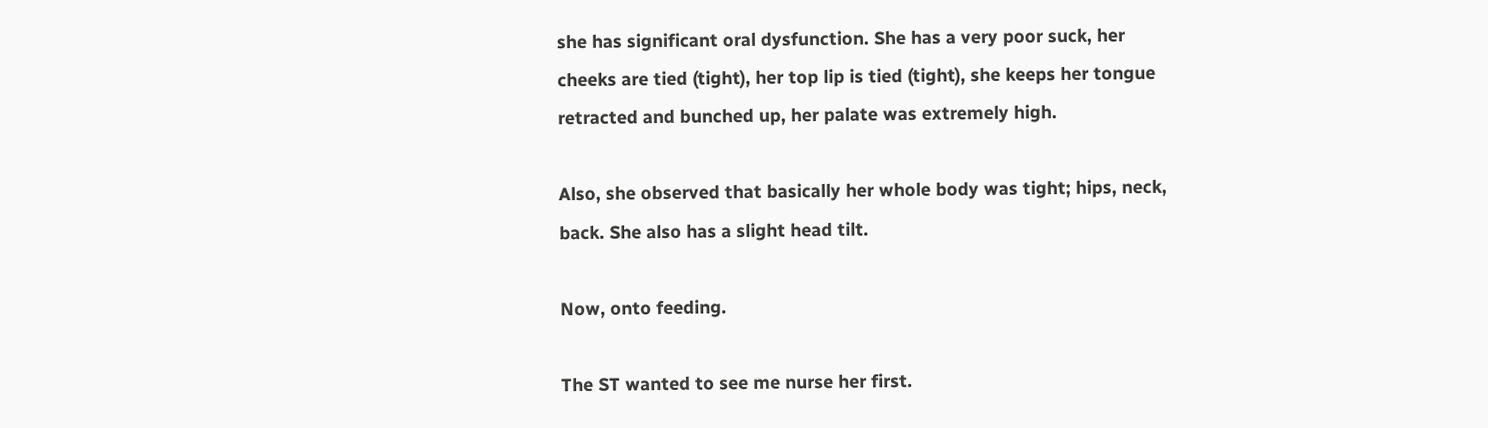she has significant oral dysfunction. She has a very poor suck, her cheeks are tied (tight), her top lip is tied (tight), she keeps her tongue retracted and bunched up, her palate was extremely high.

Also, she observed that basically her whole body was tight; hips, neck, back. She also has a slight head tilt.

Now, onto feeding.

The ST wanted to see me nurse her first.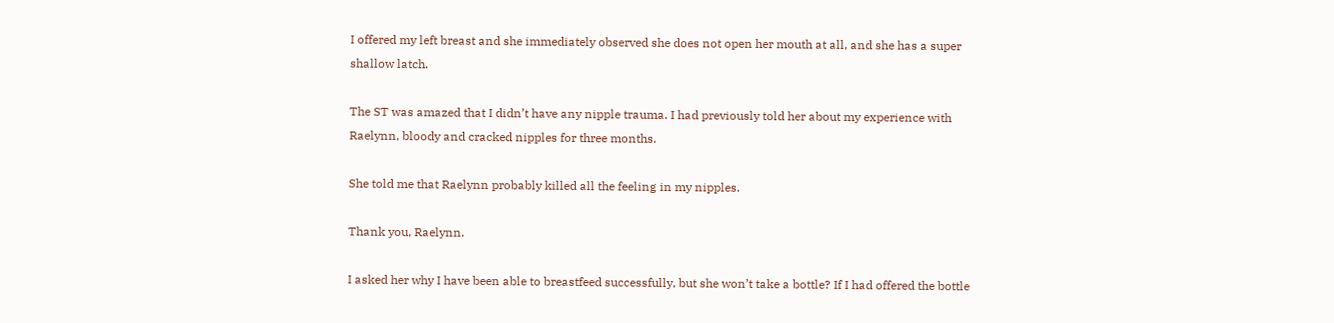I offered my left breast and she immediately observed she does not open her mouth at all, and she has a super shallow latch.

The ST was amazed that I didn’t have any nipple trauma. I had previously told her about my experience with Raelynn, bloody and cracked nipples for three months.

She told me that Raelynn probably killed all the feeling in my nipples.

Thank you, Raelynn.

I asked her why I have been able to breastfeed successfully, but she won’t take a bottle? If I had offered the bottle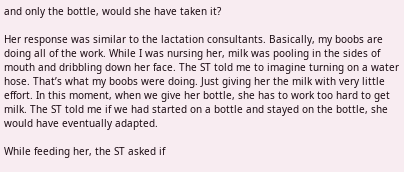and only the bottle, would she have taken it?

Her response was similar to the lactation consultants. Basically, my boobs are doing all of the work. While I was nursing her, milk was pooling in the sides of mouth and dribbling down her face. The ST told me to imagine turning on a water hose. That’s what my boobs were doing. Just giving her the milk with very little effort. In this moment, when we give her bottle, she has to work too hard to get milk. The ST told me if we had started on a bottle and stayed on the bottle, she would have eventually adapted.

While feeding her, the ST asked if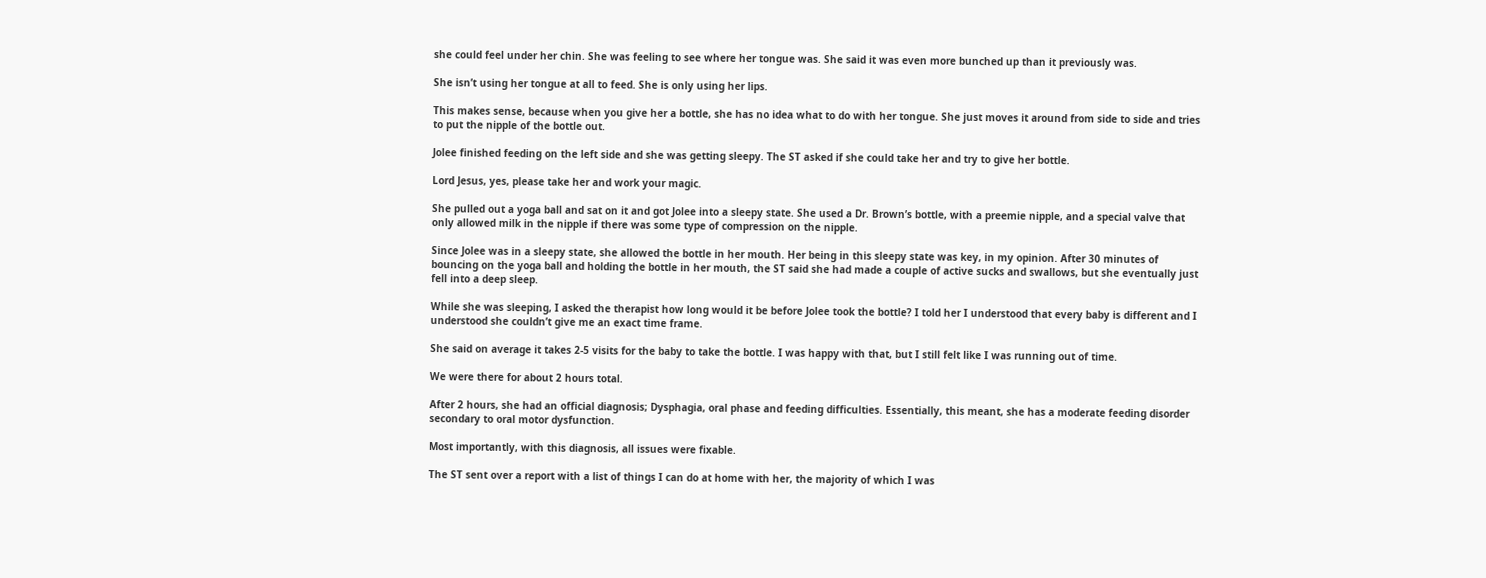she could feel under her chin. She was feeling to see where her tongue was. She said it was even more bunched up than it previously was.

She isn’t using her tongue at all to feed. She is only using her lips.

This makes sense, because when you give her a bottle, she has no idea what to do with her tongue. She just moves it around from side to side and tries to put the nipple of the bottle out.

Jolee finished feeding on the left side and she was getting sleepy. The ST asked if she could take her and try to give her bottle.

Lord Jesus, yes, please take her and work your magic.

She pulled out a yoga ball and sat on it and got Jolee into a sleepy state. She used a Dr. Brown’s bottle, with a preemie nipple, and a special valve that only allowed milk in the nipple if there was some type of compression on the nipple.

Since Jolee was in a sleepy state, she allowed the bottle in her mouth. Her being in this sleepy state was key, in my opinion. After 30 minutes of bouncing on the yoga ball and holding the bottle in her mouth, the ST said she had made a couple of active sucks and swallows, but she eventually just fell into a deep sleep.

While she was sleeping, I asked the therapist how long would it be before Jolee took the bottle? I told her I understood that every baby is different and I understood she couldn’t give me an exact time frame.

She said on average it takes 2-5 visits for the baby to take the bottle. I was happy with that, but I still felt like I was running out of time.

We were there for about 2 hours total.

After 2 hours, she had an official diagnosis; Dysphagia, oral phase and feeding difficulties. Essentially, this meant, she has a moderate feeding disorder secondary to oral motor dysfunction.

Most importantly, with this diagnosis, all issues were fixable.

The ST sent over a report with a list of things I can do at home with her, the majority of which I was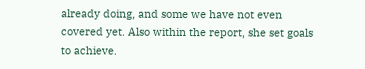already doing, and some we have not even covered yet. Also within the report, she set goals to achieve.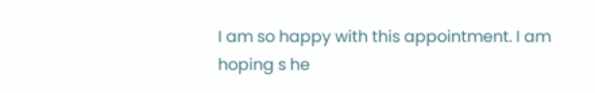I am so happy with this appointment. I am hoping s he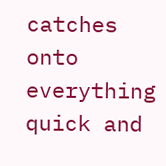catches onto everything quick and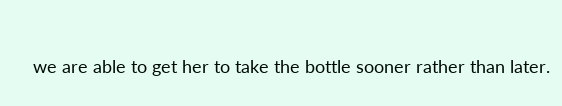we are able to get her to take the bottle sooner rather than later.